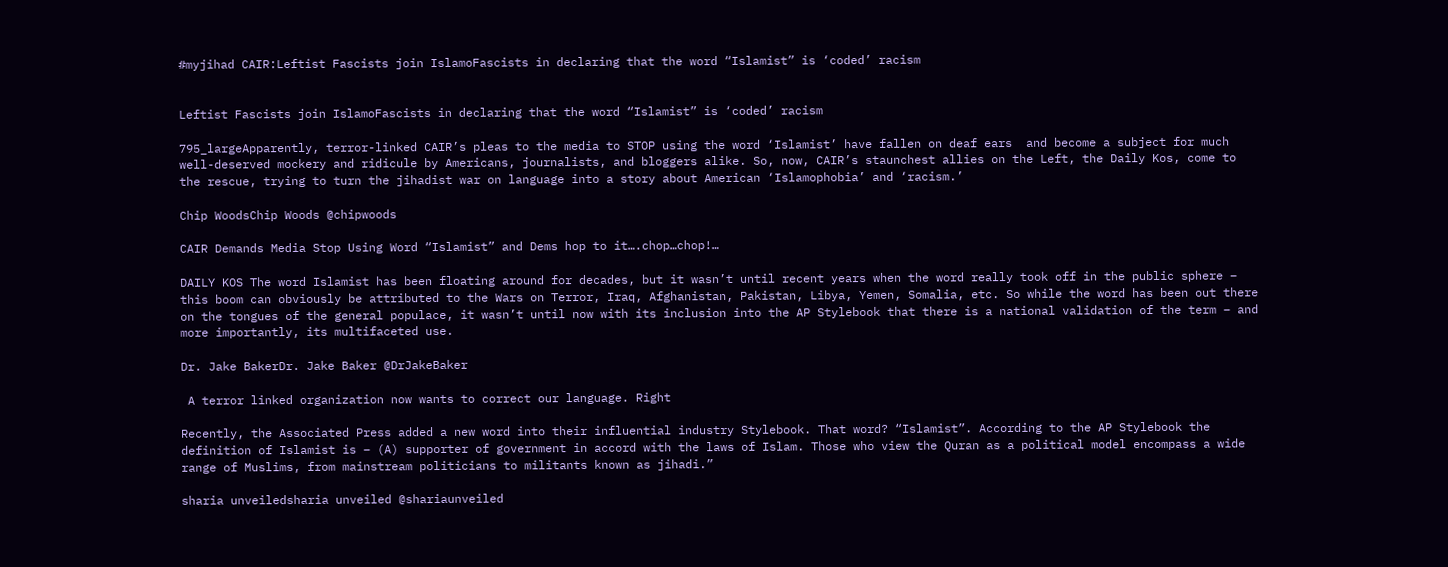#myjihad CAIR:Leftist Fascists join IslamoFascists in declaring that the word “Islamist” is ‘coded’ racism


Leftist Fascists join IslamoFascists in declaring that the word “Islamist” is ‘coded’ racism

795_largeApparently, terror-linked CAIR’s pleas to the media to STOP using the word ‘Islamist’ have fallen on deaf ears  and become a subject for much well-deserved mockery and ridicule by Americans, journalists, and bloggers alike. So, now, CAIR’s staunchest allies on the Left, the Daily Kos, come to the rescue, trying to turn the jihadist war on language into a story about American ‘Islamophobia’ and ‘racism.’

Chip WoodsChip Woods @chipwoods

CAIR Demands Media Stop Using Word “Islamist” and Dems hop to it….chop…chop!…

DAILY KOS The word Islamist has been floating around for decades, but it wasn’t until recent years when the word really took off in the public sphere – this boom can obviously be attributed to the Wars on Terror, Iraq, Afghanistan, Pakistan, Libya, Yemen, Somalia, etc. So while the word has been out there on the tongues of the general populace, it wasn’t until now with its inclusion into the AP Stylebook that there is a national validation of the term – and more importantly, its multifaceted use.

Dr. Jake BakerDr. Jake Baker @DrJakeBaker

 A terror linked organization now wants to correct our language. Right

Recently, the Associated Press added a new word into their influential industry Stylebook. That word? “Islamist”. According to the AP Stylebook the definition of Islamist is – (A) supporter of government in accord with the laws of Islam. Those who view the Quran as a political model encompass a wide range of Muslims, from mainstream politicians to militants known as jihadi.”

sharia unveiledsharia unveiled @shariaunveiled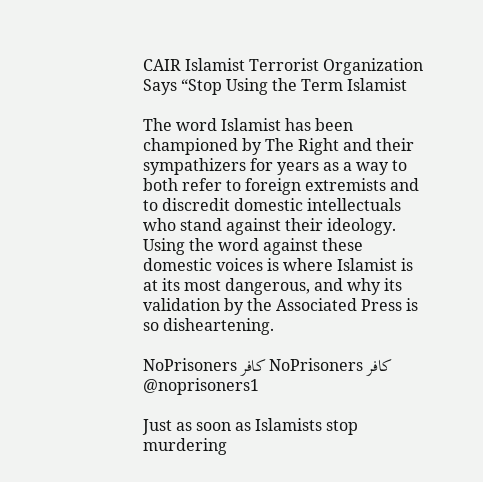CAIR Islamist Terrorist Organization Says “Stop Using the Term Islamist

The word Islamist has been championed by The Right and their sympathizers for years as a way to both refer to foreign extremists and to discredit domestic intellectuals who stand against their ideology. Using the word against these domestic voices is where Islamist is at its most dangerous, and why its validation by the Associated Press is so disheartening.

NoPrisoners كافر NoPrisoners كافر @noprisoners1

Just as soon as Islamists stop murdering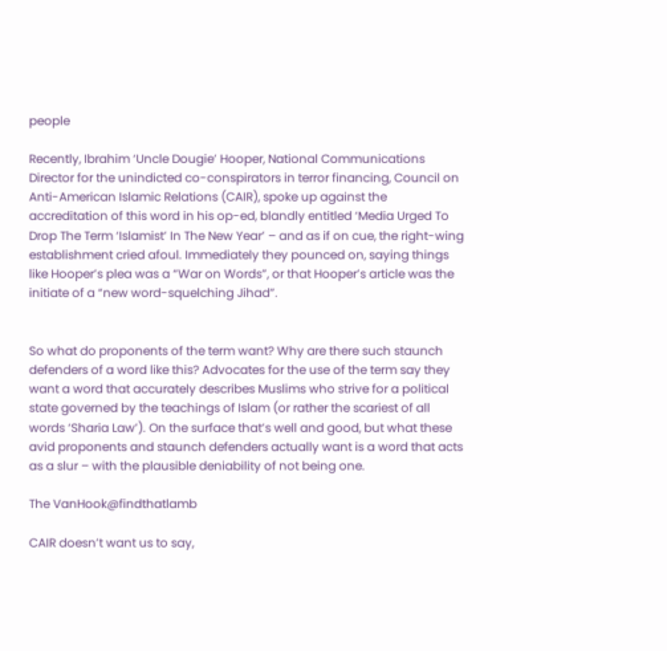people

Recently, Ibrahim ‘Uncle Dougie’ Hooper, National Communications Director for the unindicted co-conspirators in terror financing, Council on Anti-American Islamic Relations (CAIR), spoke up against the accreditation of this word in his op-ed, blandly entitled ‘Media Urged To Drop The Term ‘Islamist’ In The New Year’ – and as if on cue, the right-wing establishment cried afoul. Immediately they pounced on, saying things like Hooper’s plea was a “War on Words”, or that Hooper’s article was the initiate of a “new word-squelching Jihad”.


So what do proponents of the term want? Why are there such staunch defenders of a word like this? Advocates for the use of the term say they want a word that accurately describes Muslims who strive for a political state governed by the teachings of Islam (or rather the scariest of all words ‘Sharia Law’). On the surface that’s well and good, but what these avid proponents and staunch defenders actually want is a word that acts as a slur – with the plausible deniability of not being one.

The VanHook@findthatlamb

CAIR doesn’t want us to say,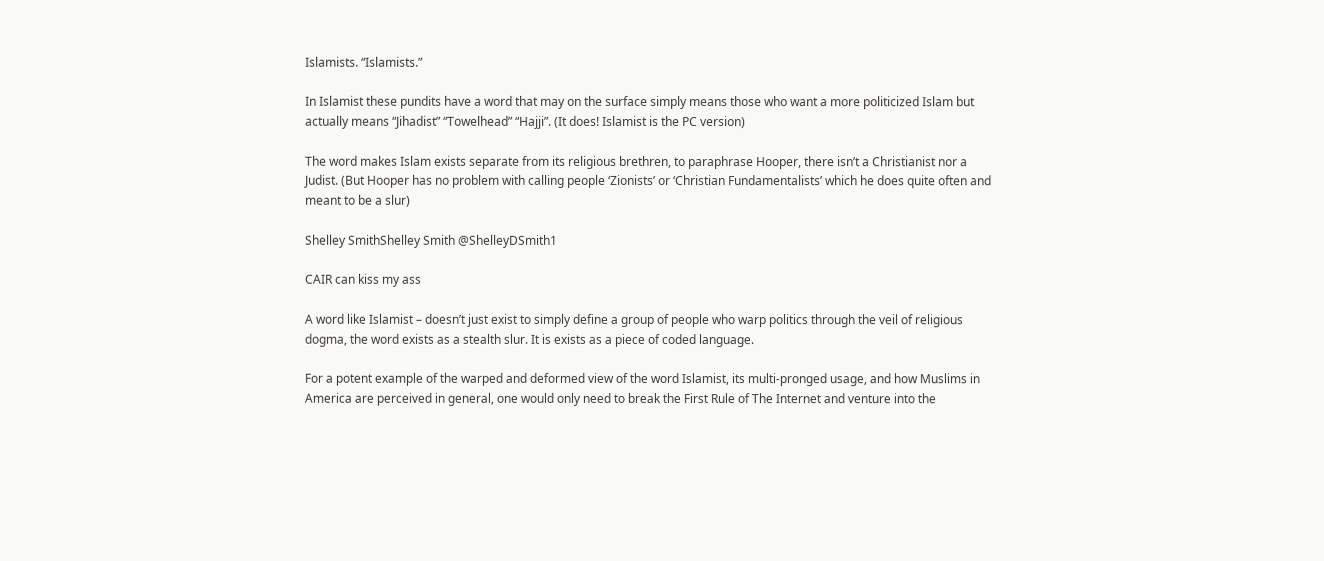Islamists. “Islamists.”

In Islamist these pundits have a word that may on the surface simply means those who want a more politicized Islam but actually means “Jihadist” “Towelhead” “Hajji”. (It does! Islamist is the PC version)

The word makes Islam exists separate from its religious brethren, to paraphrase Hooper, there isn’t a Christianist nor a Judist. (But Hooper has no problem with calling people ‘Zionists’ or ‘Christian Fundamentalists’ which he does quite often and meant to be a slur)

Shelley SmithShelley Smith @ShelleyDSmith1

CAIR can kiss my ass

A word like Islamist – doesn’t just exist to simply define a group of people who warp politics through the veil of religious dogma, the word exists as a stealth slur. It is exists as a piece of coded language.

For a potent example of the warped and deformed view of the word Islamist, its multi-pronged usage, and how Muslims in America are perceived in general, one would only need to break the First Rule of The Internet and venture into the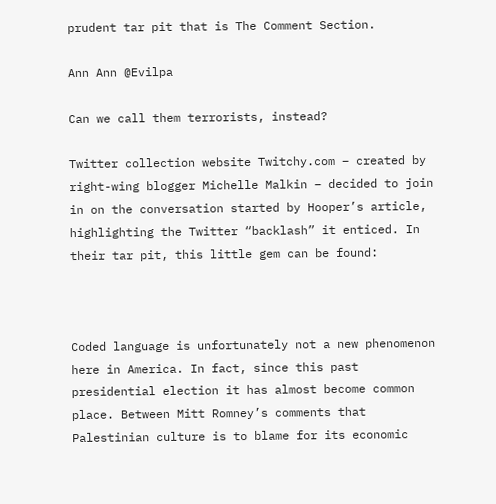prudent tar pit that is The Comment Section.

Ann Ann @Evilpa

Can we call them terrorists, instead?

Twitter collection website Twitchy.com – created by right-wing blogger Michelle Malkin – decided to join in on the conversation started by Hooper’s article, highlighting the Twitter “backlash” it enticed. In their tar pit, this little gem can be found:



Coded language is unfortunately not a new phenomenon here in America. In fact, since this past presidential election it has almost become common place. Between Mitt Romney’s comments that Palestinian culture is to blame for its economic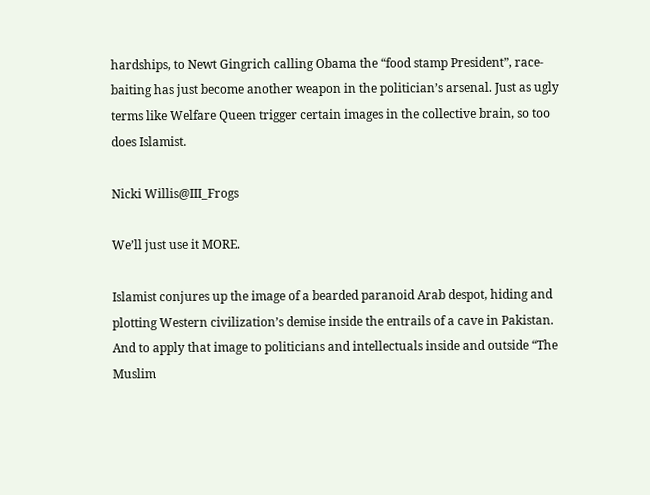hardships, to Newt Gingrich calling Obama the “food stamp President”, race-baiting has just become another weapon in the politician’s arsenal. Just as ugly terms like Welfare Queen trigger certain images in the collective brain, so too does Islamist.

Nicki Willis@III_Frogs

We’ll just use it MORE.

Islamist conjures up the image of a bearded paranoid Arab despot, hiding and plotting Western civilization’s demise inside the entrails of a cave in Pakistan. And to apply that image to politicians and intellectuals inside and outside “The Muslim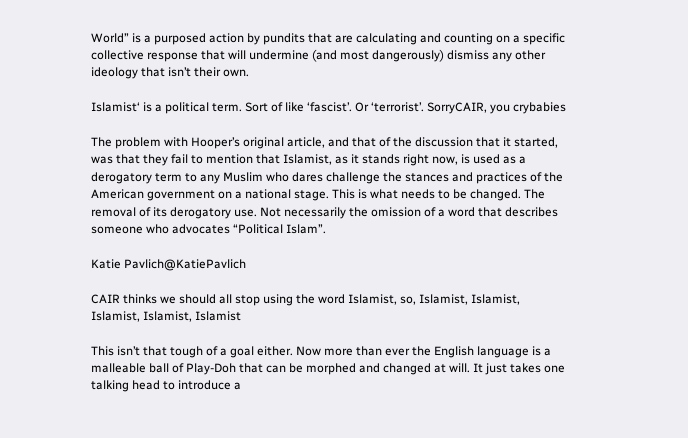World” is a purposed action by pundits that are calculating and counting on a specific collective response that will undermine (and most dangerously) dismiss any other ideology that isn’t their own.

Islamist‘ is a political term. Sort of like ‘fascist’. Or ‘terrorist’. SorryCAIR, you crybabies

The problem with Hooper’s original article, and that of the discussion that it started, was that they fail to mention that Islamist, as it stands right now, is used as a derogatory term to any Muslim who dares challenge the stances and practices of the American government on a national stage. This is what needs to be changed. The removal of its derogatory use. Not necessarily the omission of a word that describes someone who advocates “Political Islam”.

Katie Pavlich@KatiePavlich

CAIR thinks we should all stop using the word Islamist, so, Islamist, Islamist, Islamist, Islamist, Islamist

This isn’t that tough of a goal either. Now more than ever the English language is a malleable ball of Play-Doh that can be morphed and changed at will. It just takes one talking head to introduce a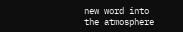new word into the atmosphere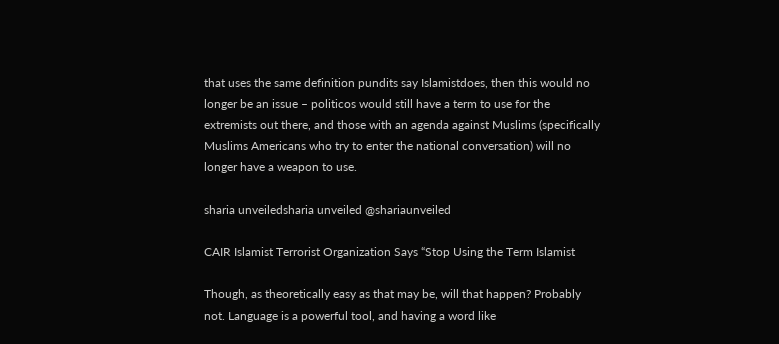that uses the same definition pundits say Islamistdoes, then this would no longer be an issue – politicos would still have a term to use for the extremists out there, and those with an agenda against Muslims (specifically Muslims Americans who try to enter the national conversation) will no longer have a weapon to use.

sharia unveiledsharia unveiled @shariaunveiled

CAIR Islamist Terrorist Organization Says “Stop Using the Term Islamist

Though, as theoretically easy as that may be, will that happen? Probably not. Language is a powerful tool, and having a word like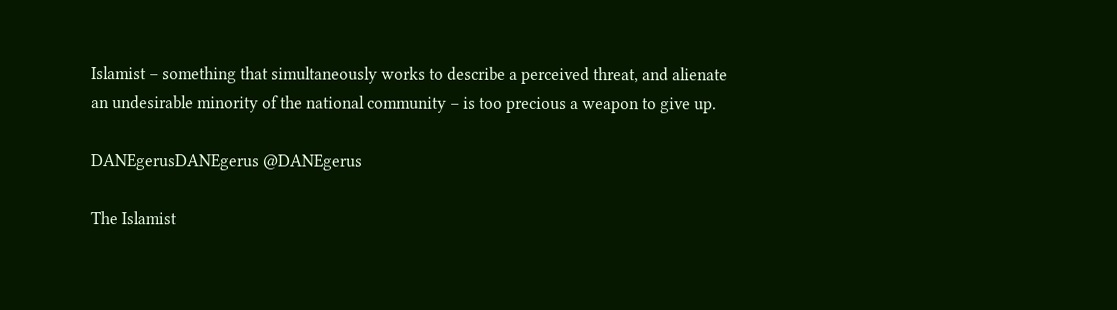Islamist – something that simultaneously works to describe a perceived threat, and alienate an undesirable minority of the national community – is too precious a weapon to give up.

DANEgerusDANEgerus @DANEgerus

The Islamist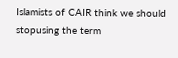Islamists of CAIR think we should stopusing the term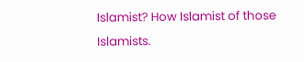Islamist? How Islamist of those Islamists.